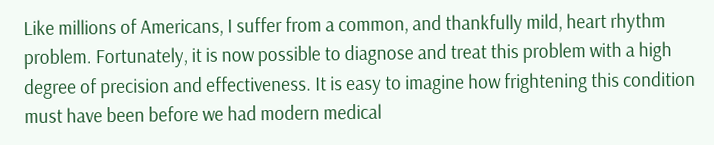Like millions of Americans, I suffer from a common, and thankfully mild, heart rhythm problem. Fortunately, it is now possible to diagnose and treat this problem with a high degree of precision and effectiveness. It is easy to imagine how frightening this condition must have been before we had modern medical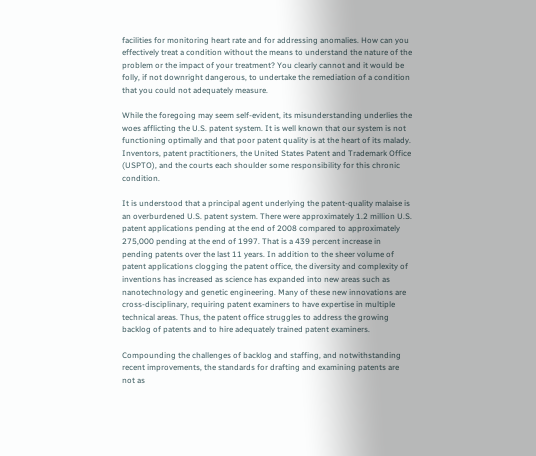facilities for monitoring heart rate and for addressing anomalies. How can you effectively treat a condition without the means to understand the nature of the problem or the impact of your treatment? You clearly cannot and it would be folly, if not downright dangerous, to undertake the remediation of a condition that you could not adequately measure.

While the foregoing may seem self-evident, its misunderstanding underlies the woes afflicting the U.S. patent system. It is well known that our system is not functioning optimally and that poor patent quality is at the heart of its malady. Inventors, patent practitioners, the United States Patent and Trademark Office (USPTO), and the courts each shoulder some responsibility for this chronic condition.

It is understood that a principal agent underlying the patent-quality malaise is an overburdened U.S. patent system. There were approximately 1.2 million U.S. patent applications pending at the end of 2008 compared to approximately 275,000 pending at the end of 1997. That is a 439 percent increase in pending patents over the last 11 years. In addition to the sheer volume of patent applications clogging the patent office, the diversity and complexity of inventions has increased as science has expanded into new areas such as nanotechnology and genetic engineering. Many of these new innovations are cross-disciplinary, requiring patent examiners to have expertise in multiple technical areas. Thus, the patent office struggles to address the growing backlog of patents and to hire adequately trained patent examiners.

Compounding the challenges of backlog and staffing, and notwithstanding recent improvements, the standards for drafting and examining patents are not as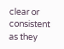clear or consistent as they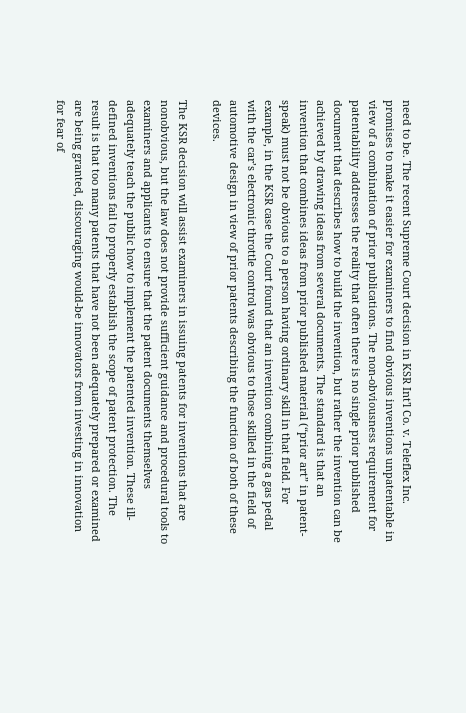need to be. The recent Supreme Court decision in KSR Int'l Co. v. Teleflex Inc. promises to make it easier for examiners to find obvious inventions unpatentable in view of a combination of prior publications. The non-obviousness requirement for patentability addresses the reality that often there is no single prior published document that describes how to build the invention, but rather the invention can be achieved by drawing ideas from several documents. The standard is that an invention that combines ideas from prior published material (“prior art” in patent-speak) must not be obvious to a person having ordinary skill in that field. For example, in the KSR case the Court found that an invention combining a gas pedal with the car’s electronic throttle control was obvious to those skilled in the field of automotive design in view of prior patents describing the function of both of these devices.

The KSR decision will assist examiners in issuing patents for inventions that are nonobvious, but the law does not provide sufficient guidance and procedural tools to examiners and applicants to ensure that the patent documents themselves adequately teach the public how to implement the patented invention. These ill-defined inventions fail to properly establish the scope of patent protection. The result is that too many patents that have not been adequately prepared or examined are being granted, discouraging would-be innovators from investing in innovation for fear of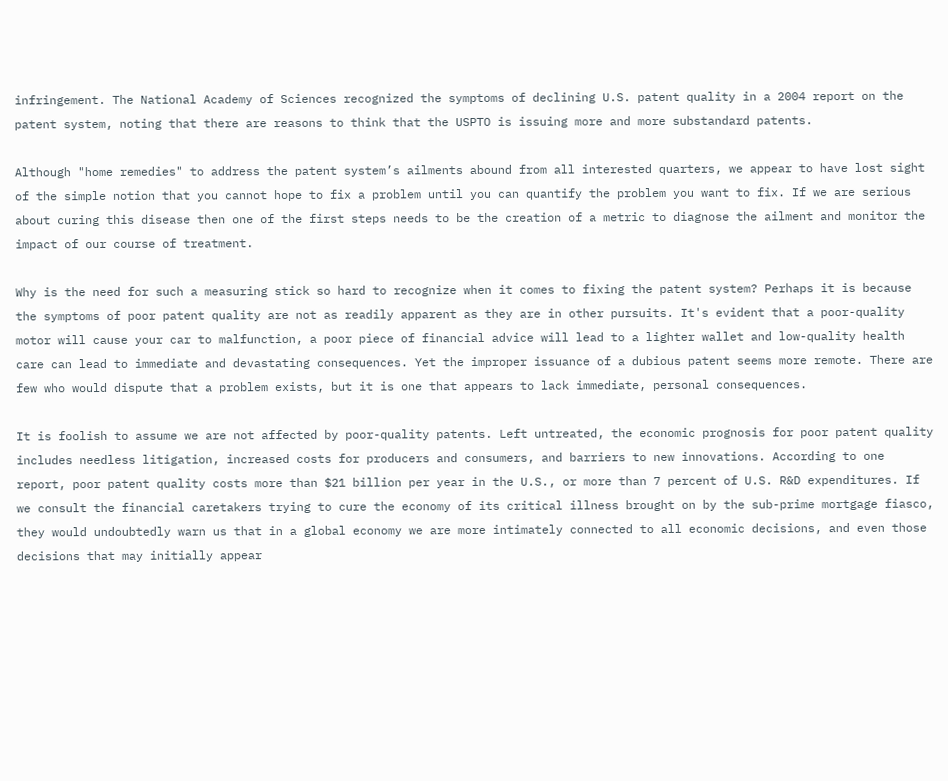infringement. The National Academy of Sciences recognized the symptoms of declining U.S. patent quality in a 2004 report on the patent system, noting that there are reasons to think that the USPTO is issuing more and more substandard patents.

Although "home remedies" to address the patent system’s ailments abound from all interested quarters, we appear to have lost sight of the simple notion that you cannot hope to fix a problem until you can quantify the problem you want to fix. If we are serious about curing this disease then one of the first steps needs to be the creation of a metric to diagnose the ailment and monitor the impact of our course of treatment.

Why is the need for such a measuring stick so hard to recognize when it comes to fixing the patent system? Perhaps it is because the symptoms of poor patent quality are not as readily apparent as they are in other pursuits. It's evident that a poor-quality motor will cause your car to malfunction, a poor piece of financial advice will lead to a lighter wallet and low-quality health care can lead to immediate and devastating consequences. Yet the improper issuance of a dubious patent seems more remote. There are few who would dispute that a problem exists, but it is one that appears to lack immediate, personal consequences.

It is foolish to assume we are not affected by poor-quality patents. Left untreated, the economic prognosis for poor patent quality includes needless litigation, increased costs for producers and consumers, and barriers to new innovations. According to one report, poor patent quality costs more than $21 billion per year in the U.S., or more than 7 percent of U.S. R&D expenditures. If we consult the financial caretakers trying to cure the economy of its critical illness brought on by the sub-prime mortgage fiasco, they would undoubtedly warn us that in a global economy we are more intimately connected to all economic decisions, and even those decisions that may initially appear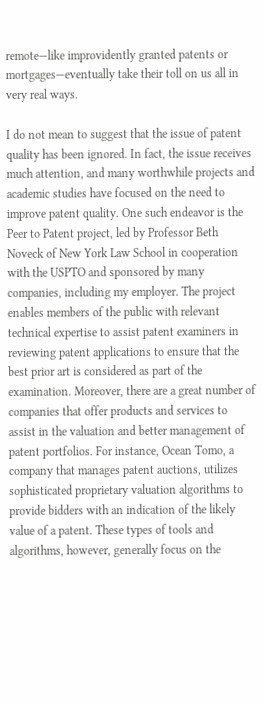remote—like improvidently granted patents or mortgages—eventually take their toll on us all in very real ways.

I do not mean to suggest that the issue of patent quality has been ignored. In fact, the issue receives much attention, and many worthwhile projects and academic studies have focused on the need to improve patent quality. One such endeavor is the Peer to Patent project, led by Professor Beth Noveck of New York Law School in cooperation with the USPTO and sponsored by many companies, including my employer. The project enables members of the public with relevant technical expertise to assist patent examiners in reviewing patent applications to ensure that the best prior art is considered as part of the examination. Moreover, there are a great number of companies that offer products and services to assist in the valuation and better management of patent portfolios. For instance, Ocean Tomo, a company that manages patent auctions, utilizes sophisticated proprietary valuation algorithms to provide bidders with an indication of the likely value of a patent. These types of tools and algorithms, however, generally focus on the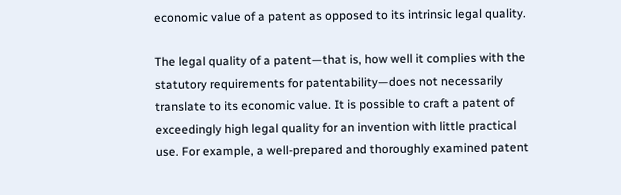economic value of a patent as opposed to its intrinsic legal quality.

The legal quality of a patent—that is, how well it complies with the statutory requirements for patentability—does not necessarily translate to its economic value. It is possible to craft a patent of exceedingly high legal quality for an invention with little practical use. For example, a well-prepared and thoroughly examined patent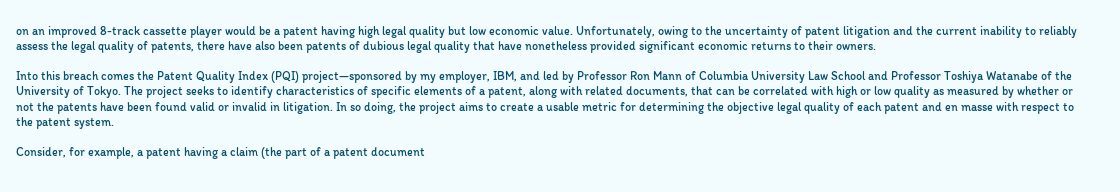on an improved 8-track cassette player would be a patent having high legal quality but low economic value. Unfortunately, owing to the uncertainty of patent litigation and the current inability to reliably assess the legal quality of patents, there have also been patents of dubious legal quality that have nonetheless provided significant economic returns to their owners.

Into this breach comes the Patent Quality Index (PQI) project—sponsored by my employer, IBM, and led by Professor Ron Mann of Columbia University Law School and Professor Toshiya Watanabe of the University of Tokyo. The project seeks to identify characteristics of specific elements of a patent, along with related documents, that can be correlated with high or low quality as measured by whether or not the patents have been found valid or invalid in litigation. In so doing, the project aims to create a usable metric for determining the objective legal quality of each patent and en masse with respect to the patent system.

Consider, for example, a patent having a claim (the part of a patent document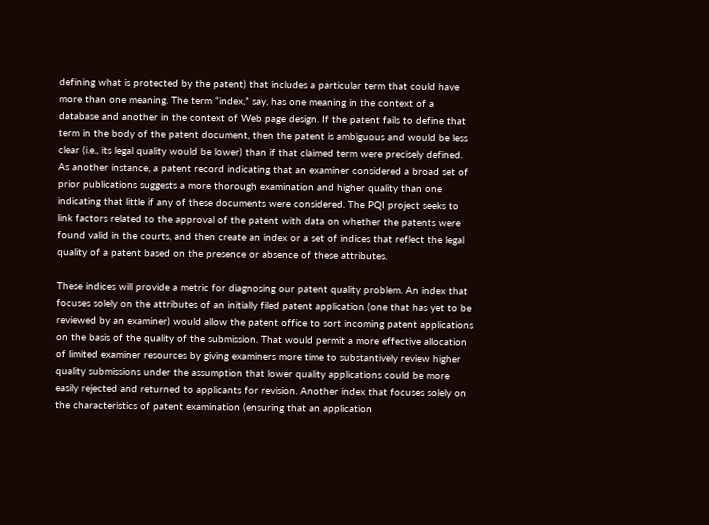defining what is protected by the patent) that includes a particular term that could have more than one meaning. The term “index,” say, has one meaning in the context of a database and another in the context of Web page design. If the patent fails to define that term in the body of the patent document, then the patent is ambiguous and would be less clear (i.e., its legal quality would be lower) than if that claimed term were precisely defined. As another instance, a patent record indicating that an examiner considered a broad set of prior publications suggests a more thorough examination and higher quality than one indicating that little if any of these documents were considered. The PQI project seeks to link factors related to the approval of the patent with data on whether the patents were found valid in the courts, and then create an index or a set of indices that reflect the legal quality of a patent based on the presence or absence of these attributes.

These indices will provide a metric for diagnosing our patent quality problem. An index that focuses solely on the attributes of an initially filed patent application (one that has yet to be reviewed by an examiner) would allow the patent office to sort incoming patent applications on the basis of the quality of the submission. That would permit a more effective allocation of limited examiner resources by giving examiners more time to substantively review higher quality submissions under the assumption that lower quality applications could be more easily rejected and returned to applicants for revision. Another index that focuses solely on the characteristics of patent examination (ensuring that an application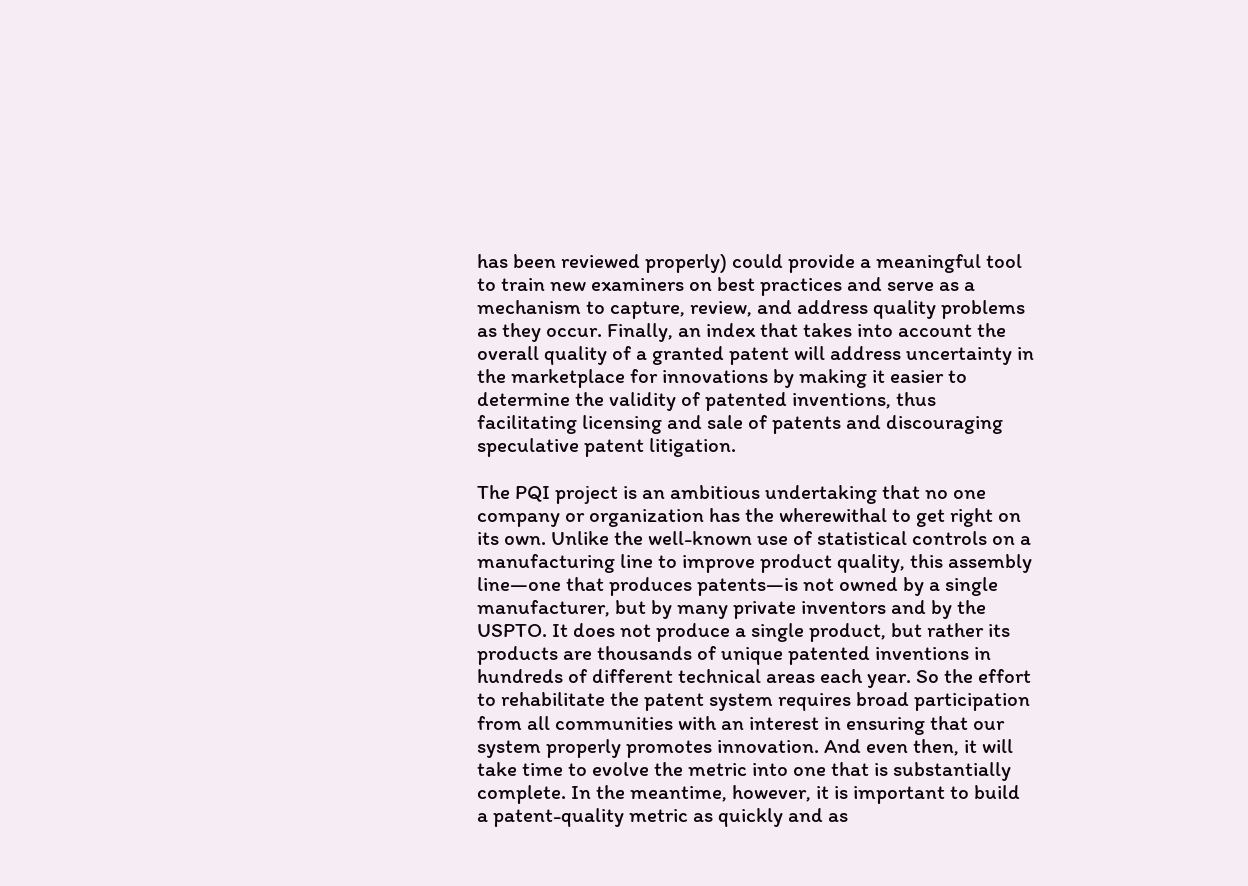has been reviewed properly) could provide a meaningful tool to train new examiners on best practices and serve as a mechanism to capture, review, and address quality problems as they occur. Finally, an index that takes into account the overall quality of a granted patent will address uncertainty in the marketplace for innovations by making it easier to determine the validity of patented inventions, thus facilitating licensing and sale of patents and discouraging speculative patent litigation.

The PQI project is an ambitious undertaking that no one company or organization has the wherewithal to get right on its own. Unlike the well-known use of statistical controls on a manufacturing line to improve product quality, this assembly line—one that produces patents—is not owned by a single manufacturer, but by many private inventors and by the USPTO. It does not produce a single product, but rather its products are thousands of unique patented inventions in hundreds of different technical areas each year. So the effort to rehabilitate the patent system requires broad participation from all communities with an interest in ensuring that our system properly promotes innovation. And even then, it will take time to evolve the metric into one that is substantially complete. In the meantime, however, it is important to build a patent-quality metric as quickly and as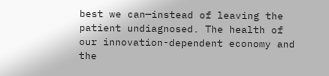best we can—instead of leaving the patient undiagnosed. The health of our innovation-dependent economy and the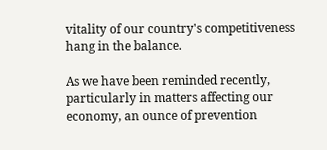vitality of our country's competitiveness hang in the balance.

As we have been reminded recently, particularly in matters affecting our economy, an ounce of prevention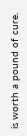is worth a pound of cure.